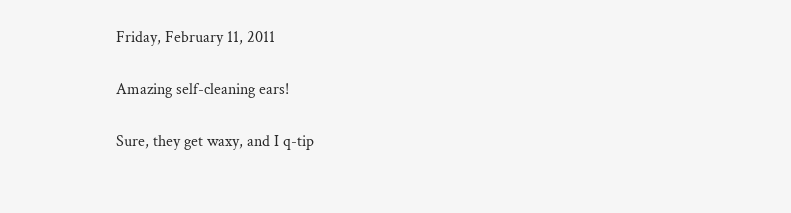Friday, February 11, 2011

Amazing self-cleaning ears!

Sure, they get waxy, and I q-tip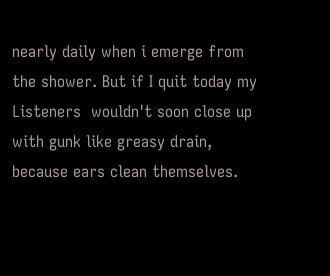nearly daily when i emerge from the shower. But if I quit today my Listeners  wouldn't soon close up with gunk like greasy drain, because ears clean themselves.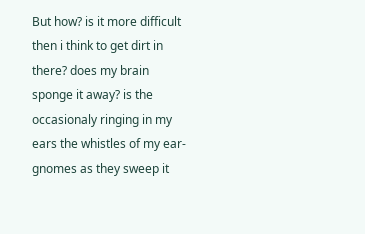But how? is it more difficult then i think to get dirt in there? does my brain sponge it away? is the occasionaly ringing in my ears the whistles of my ear-gnomes as they sweep it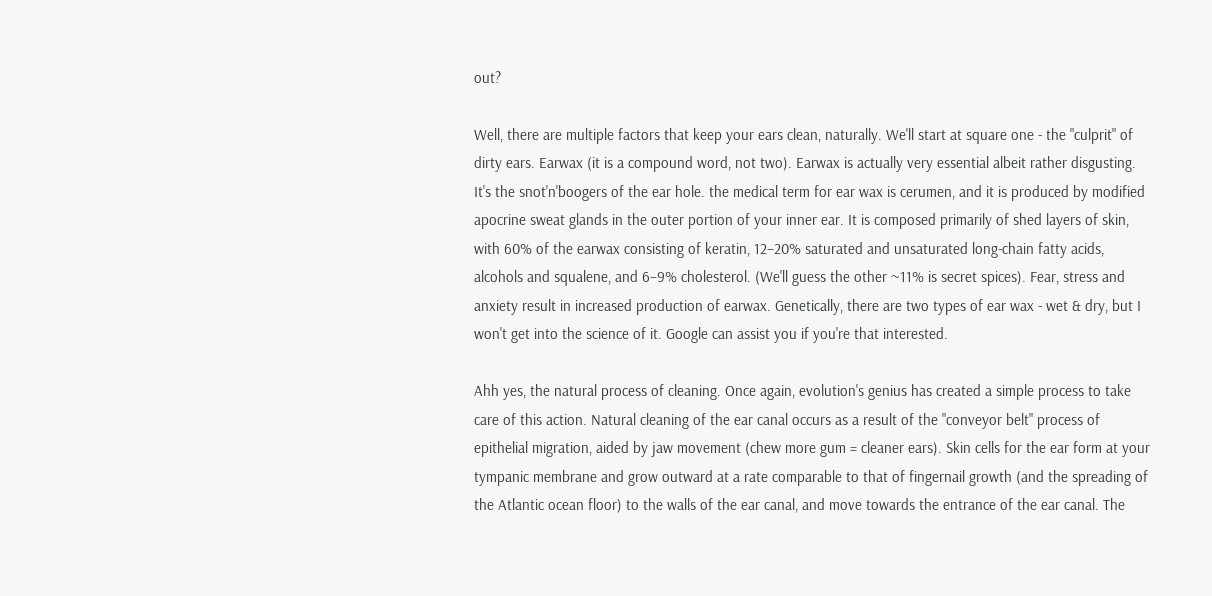out?

Well, there are multiple factors that keep your ears clean, naturally. We'll start at square one - the "culprit" of dirty ears. Earwax (it is a compound word, not two). Earwax is actually very essential albeit rather disgusting. It's the snot'n'boogers of the ear hole. the medical term for ear wax is cerumen, and it is produced by modified apocrine sweat glands in the outer portion of your inner ear. It is composed primarily of shed layers of skin, with 60% of the earwax consisting of keratin, 12–20% saturated and unsaturated long-chain fatty acids, alcohols and squalene, and 6–9% cholesterol. (We'll guess the other ~11% is secret spices). Fear, stress and anxiety result in increased production of earwax. Genetically, there are two types of ear wax - wet & dry, but I won't get into the science of it. Google can assist you if you're that interested.

Ahh yes, the natural process of cleaning. Once again, evolution's genius has created a simple process to take care of this action. Natural cleaning of the ear canal occurs as a result of the "conveyor belt" process of epithelial migration, aided by jaw movement (chew more gum = cleaner ears). Skin cells for the ear form at your tympanic membrane and grow outward at a rate comparable to that of fingernail growth (and the spreading of the Atlantic ocean floor) to the walls of the ear canal, and move towards the entrance of the ear canal. The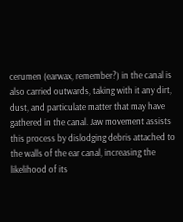cerumen (earwax, remember?) in the canal is also carried outwards, taking with it any dirt, dust, and particulate matter that may have gathered in the canal. Jaw movement assists this process by dislodging debris attached to the walls of the ear canal, increasing the likelihood of its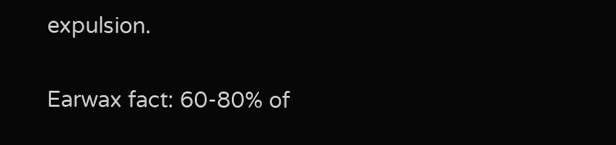expulsion.

Earwax fact: 60-80% of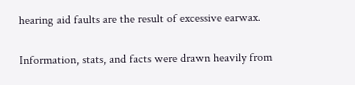hearing aid faults are the result of excessive earwax.

Information, stats, and facts were drawn heavily from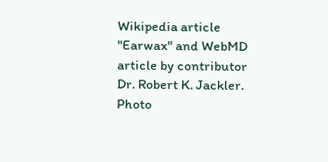Wikipedia article "Earwax" and WebMD article by contributor Dr. Robert K. Jackler. Photo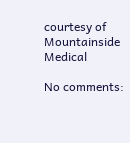courtesy of Mountainside Medical

No comments: